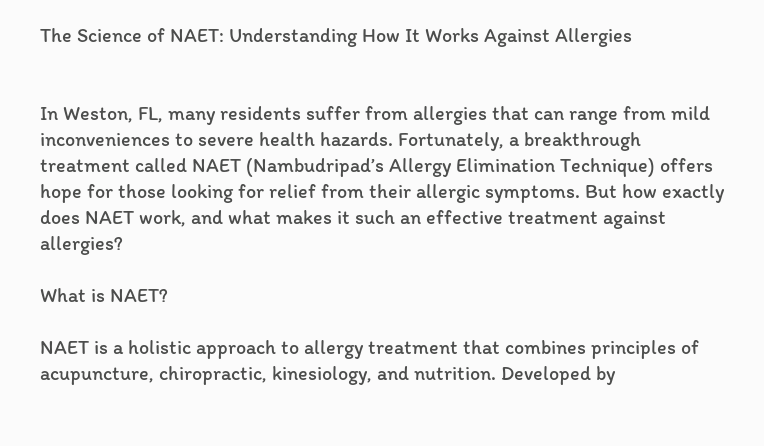The Science of NAET: Understanding How It Works Against Allergies


In Weston, FL, many residents suffer from allergies that can range from mild inconveniences to severe health hazards. Fortunately, a breakthrough treatment called NAET (Nambudripad’s Allergy Elimination Technique) offers hope for those looking for relief from their allergic symptoms. But how exactly does NAET work, and what makes it such an effective treatment against allergies?

What is NAET?

NAET is a holistic approach to allergy treatment that combines principles of acupuncture, chiropractic, kinesiology, and nutrition. Developed by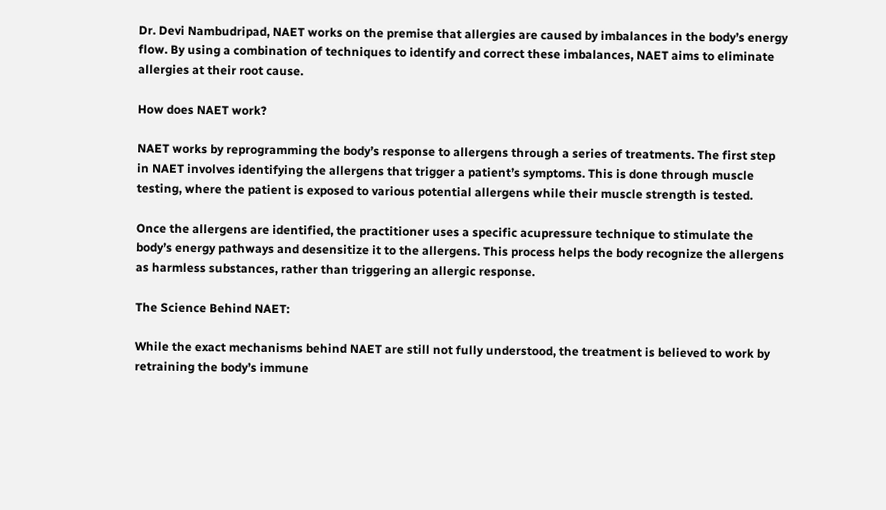Dr. Devi Nambudripad, NAET works on the premise that allergies are caused by imbalances in the body’s energy flow. By using a combination of techniques to identify and correct these imbalances, NAET aims to eliminate allergies at their root cause.

How does NAET work?

NAET works by reprogramming the body’s response to allergens through a series of treatments. The first step in NAET involves identifying the allergens that trigger a patient’s symptoms. This is done through muscle testing, where the patient is exposed to various potential allergens while their muscle strength is tested.

Once the allergens are identified, the practitioner uses a specific acupressure technique to stimulate the body’s energy pathways and desensitize it to the allergens. This process helps the body recognize the allergens as harmless substances, rather than triggering an allergic response.

The Science Behind NAET:

While the exact mechanisms behind NAET are still not fully understood, the treatment is believed to work by retraining the body’s immune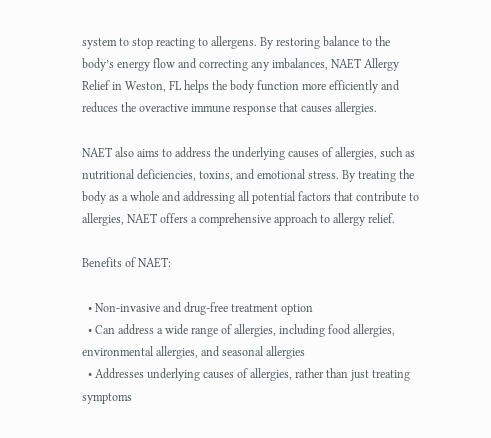system to stop reacting to allergens. By restoring balance to the body’s energy flow and correcting any imbalances, NAET Allergy Relief in Weston, FL helps the body function more efficiently and reduces the overactive immune response that causes allergies.

NAET also aims to address the underlying causes of allergies, such as nutritional deficiencies, toxins, and emotional stress. By treating the body as a whole and addressing all potential factors that contribute to allergies, NAET offers a comprehensive approach to allergy relief.

Benefits of NAET:

  • Non-invasive and drug-free treatment option
  • Can address a wide range of allergies, including food allergies, environmental allergies, and seasonal allergies
  • Addresses underlying causes of allergies, rather than just treating symptoms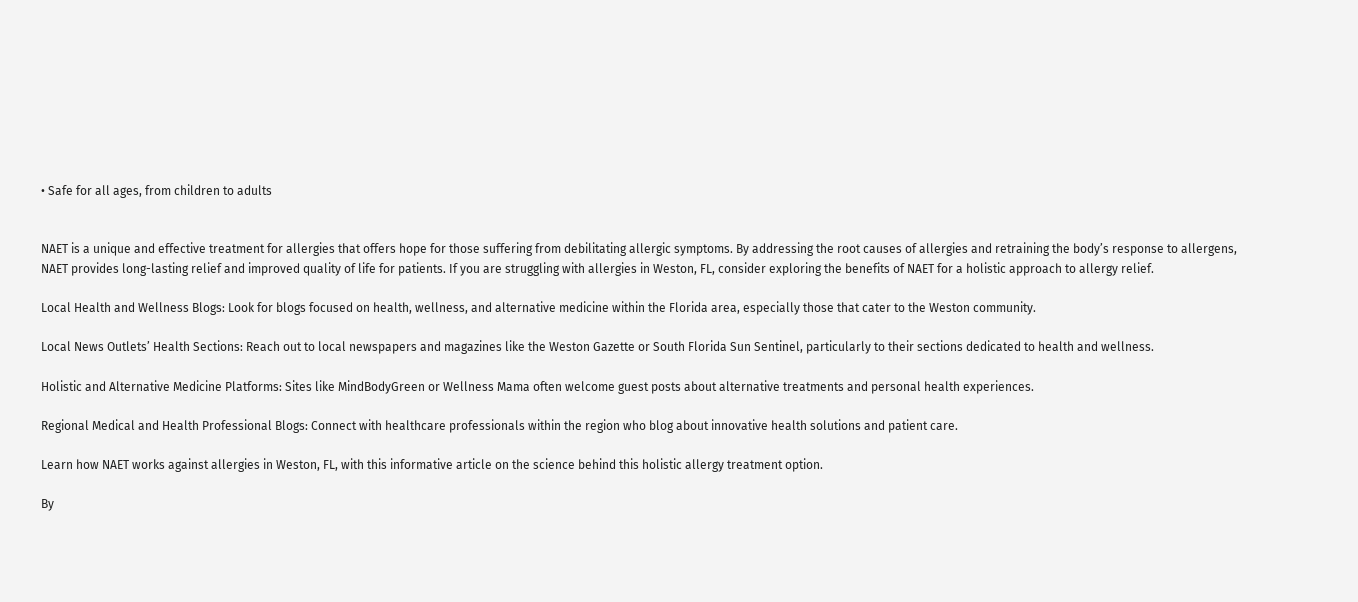• Safe for all ages, from children to adults


NAET is a unique and effective treatment for allergies that offers hope for those suffering from debilitating allergic symptoms. By addressing the root causes of allergies and retraining the body’s response to allergens, NAET provides long-lasting relief and improved quality of life for patients. If you are struggling with allergies in Weston, FL, consider exploring the benefits of NAET for a holistic approach to allergy relief.

Local Health and Wellness Blogs: Look for blogs focused on health, wellness, and alternative medicine within the Florida area, especially those that cater to the Weston community.

Local News Outlets’ Health Sections: Reach out to local newspapers and magazines like the Weston Gazette or South Florida Sun Sentinel, particularly to their sections dedicated to health and wellness.

Holistic and Alternative Medicine Platforms: Sites like MindBodyGreen or Wellness Mama often welcome guest posts about alternative treatments and personal health experiences.

Regional Medical and Health Professional Blogs: Connect with healthcare professionals within the region who blog about innovative health solutions and patient care.

Learn how NAET works against allergies in Weston, FL, with this informative article on the science behind this holistic allergy treatment option.

By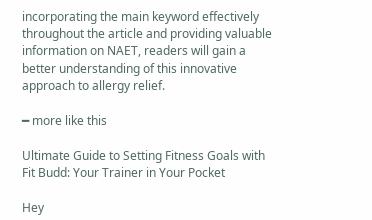incorporating the main keyword effectively throughout the article and providing valuable information on NAET, readers will gain a better understanding of this innovative approach to allergy relief.

━ more like this

Ultimate Guide to Setting Fitness Goals with Fit Budd: Your Trainer in Your Pocket

Hey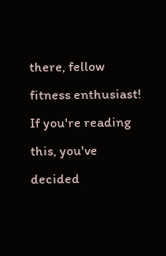there, fellow fitness enthusiast! If you're reading this, you've decided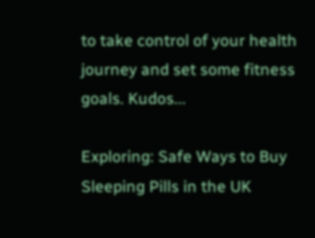to take control of your health journey and set some fitness goals. Kudos...

Exploring: Safe Ways to Buy Sleeping Pills in the UK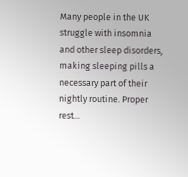Many people in the UK struggle with insomnia and other sleep disorders, making sleeping pills a necessary part of their nightly routine. Proper rest...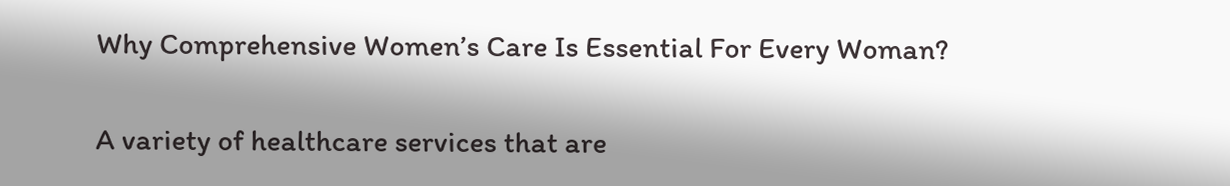Why Comprehensive Women’s Care Is Essential For Every Woman?

A variety of healthcare services that are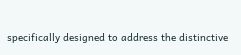specifically designed to address the distinctive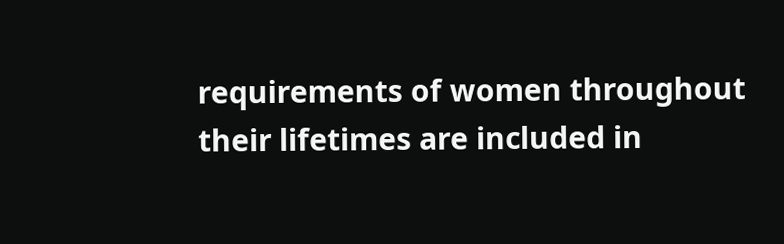requirements of women throughout their lifetimes are included in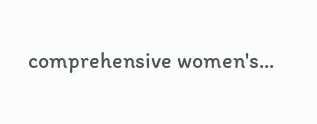comprehensive women's...